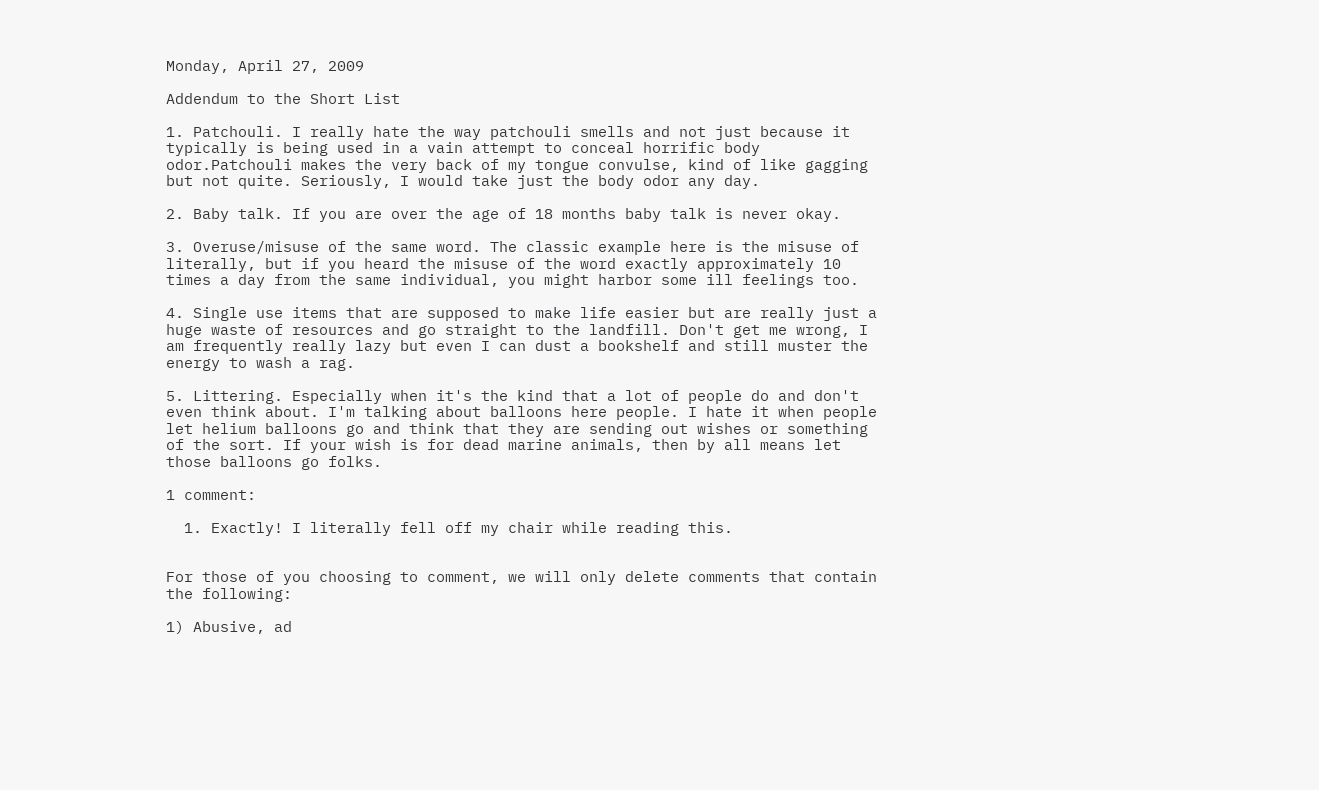Monday, April 27, 2009

Addendum to the Short List

1. Patchouli. I really hate the way patchouli smells and not just because it typically is being used in a vain attempt to conceal horrific body odor.Patchouli makes the very back of my tongue convulse, kind of like gagging but not quite. Seriously, I would take just the body odor any day.

2. Baby talk. If you are over the age of 18 months baby talk is never okay.

3. Overuse/misuse of the same word. The classic example here is the misuse of literally, but if you heard the misuse of the word exactly approximately 10 times a day from the same individual, you might harbor some ill feelings too.

4. Single use items that are supposed to make life easier but are really just a huge waste of resources and go straight to the landfill. Don't get me wrong, I am frequently really lazy but even I can dust a bookshelf and still muster the energy to wash a rag.

5. Littering. Especially when it's the kind that a lot of people do and don't even think about. I'm talking about balloons here people. I hate it when people let helium balloons go and think that they are sending out wishes or something of the sort. If your wish is for dead marine animals, then by all means let those balloons go folks.

1 comment:

  1. Exactly! I literally fell off my chair while reading this.


For those of you choosing to comment, we will only delete comments that contain the following:

1) Abusive, ad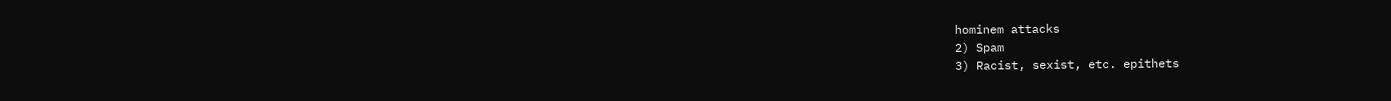hominem attacks
2) Spam
3) Racist, sexist, etc. epithets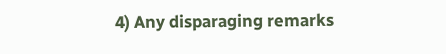4) Any disparaging remarks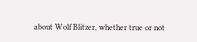about Wolf Blitzer, whether true or not